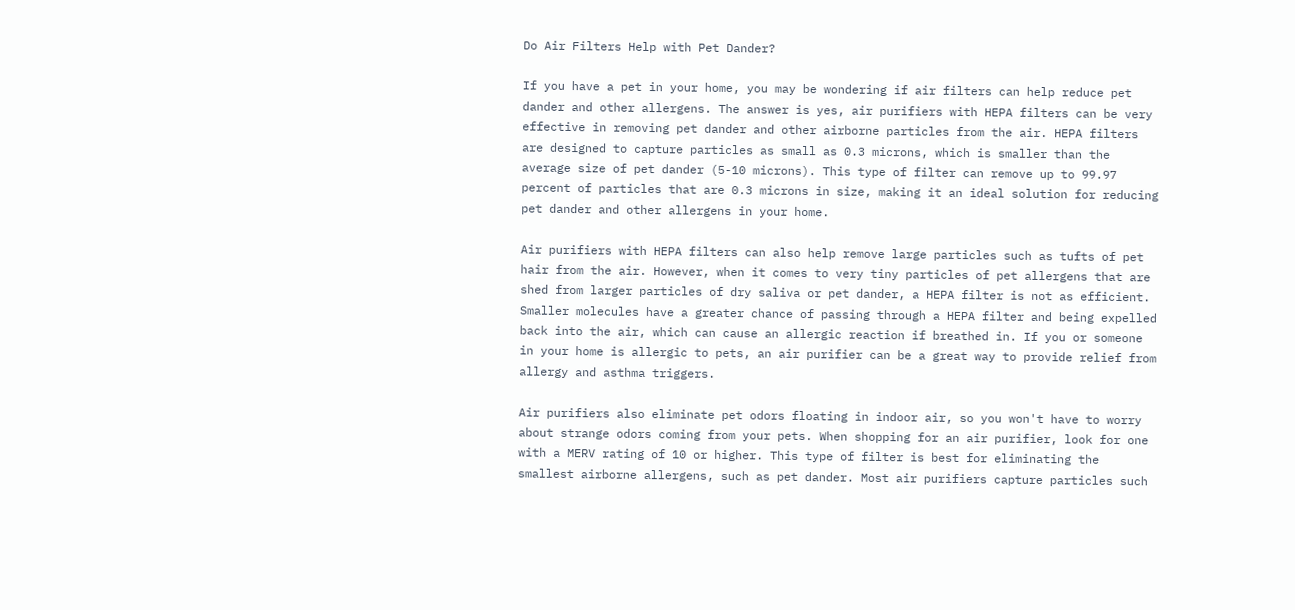Do Air Filters Help with Pet Dander?

If you have a pet in your home, you may be wondering if air filters can help reduce pet dander and other allergens. The answer is yes, air purifiers with HEPA filters can be very effective in removing pet dander and other airborne particles from the air. HEPA filters are designed to capture particles as small as 0.3 microns, which is smaller than the average size of pet dander (5-10 microns). This type of filter can remove up to 99.97 percent of particles that are 0.3 microns in size, making it an ideal solution for reducing pet dander and other allergens in your home.

Air purifiers with HEPA filters can also help remove large particles such as tufts of pet hair from the air. However, when it comes to very tiny particles of pet allergens that are shed from larger particles of dry saliva or pet dander, a HEPA filter is not as efficient. Smaller molecules have a greater chance of passing through a HEPA filter and being expelled back into the air, which can cause an allergic reaction if breathed in. If you or someone in your home is allergic to pets, an air purifier can be a great way to provide relief from allergy and asthma triggers.

Air purifiers also eliminate pet odors floating in indoor air, so you won't have to worry about strange odors coming from your pets. When shopping for an air purifier, look for one with a MERV rating of 10 or higher. This type of filter is best for eliminating the smallest airborne allergens, such as pet dander. Most air purifiers capture particles such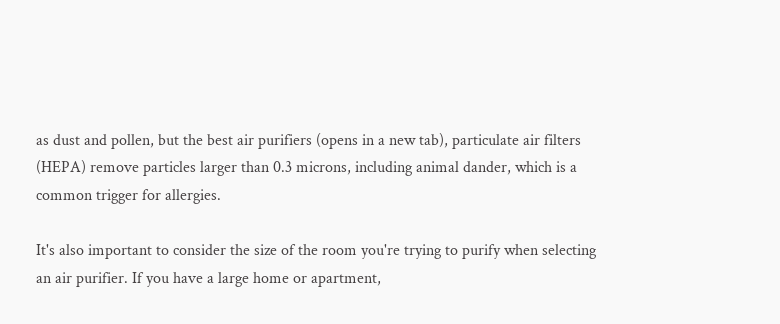as dust and pollen, but the best air purifiers (opens in a new tab), particulate air filters (HEPA) remove particles larger than 0.3 microns, including animal dander, which is a common trigger for allergies.

It's also important to consider the size of the room you're trying to purify when selecting an air purifier. If you have a large home or apartment,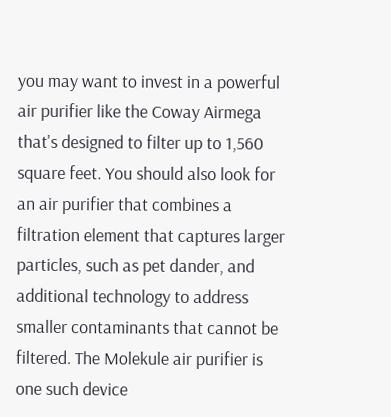you may want to invest in a powerful air purifier like the Coway Airmega that's designed to filter up to 1,560 square feet. You should also look for an air purifier that combines a filtration element that captures larger particles, such as pet dander, and additional technology to address smaller contaminants that cannot be filtered. The Molekule air purifier is one such device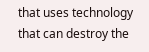that uses technology that can destroy the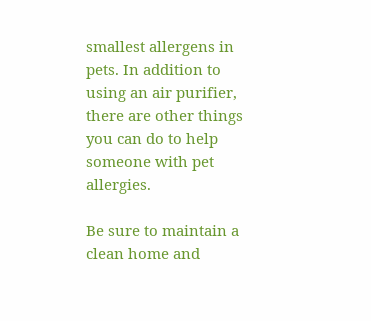smallest allergens in pets. In addition to using an air purifier, there are other things you can do to help someone with pet allergies.

Be sure to maintain a clean home and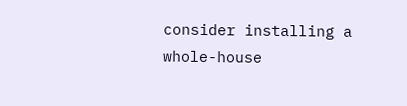consider installing a whole-house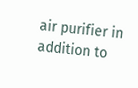air purifier in addition to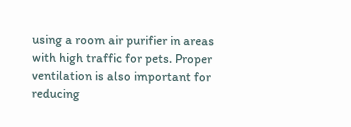using a room air purifier in areas with high traffic for pets. Proper ventilation is also important for reducing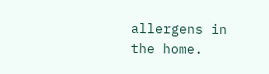allergens in the home.